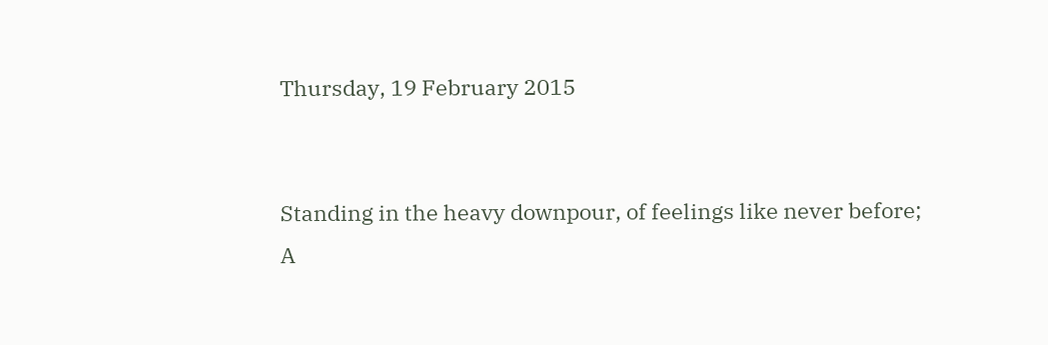Thursday, 19 February 2015


Standing in the heavy downpour, of feelings like never before;
A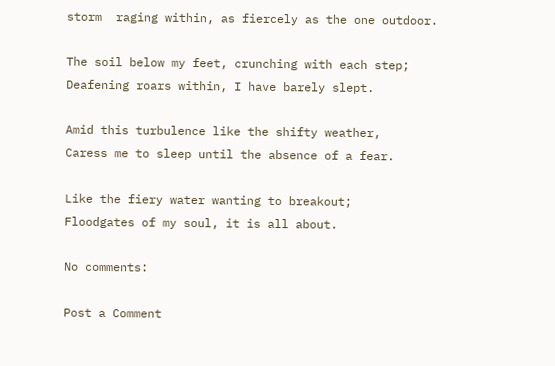storm  raging within, as fiercely as the one outdoor.

The soil below my feet, crunching with each step;
Deafening roars within, I have barely slept.

Amid this turbulence like the shifty weather,
Caress me to sleep until the absence of a fear.

Like the fiery water wanting to breakout;
Floodgates of my soul, it is all about.

No comments:

Post a Comment